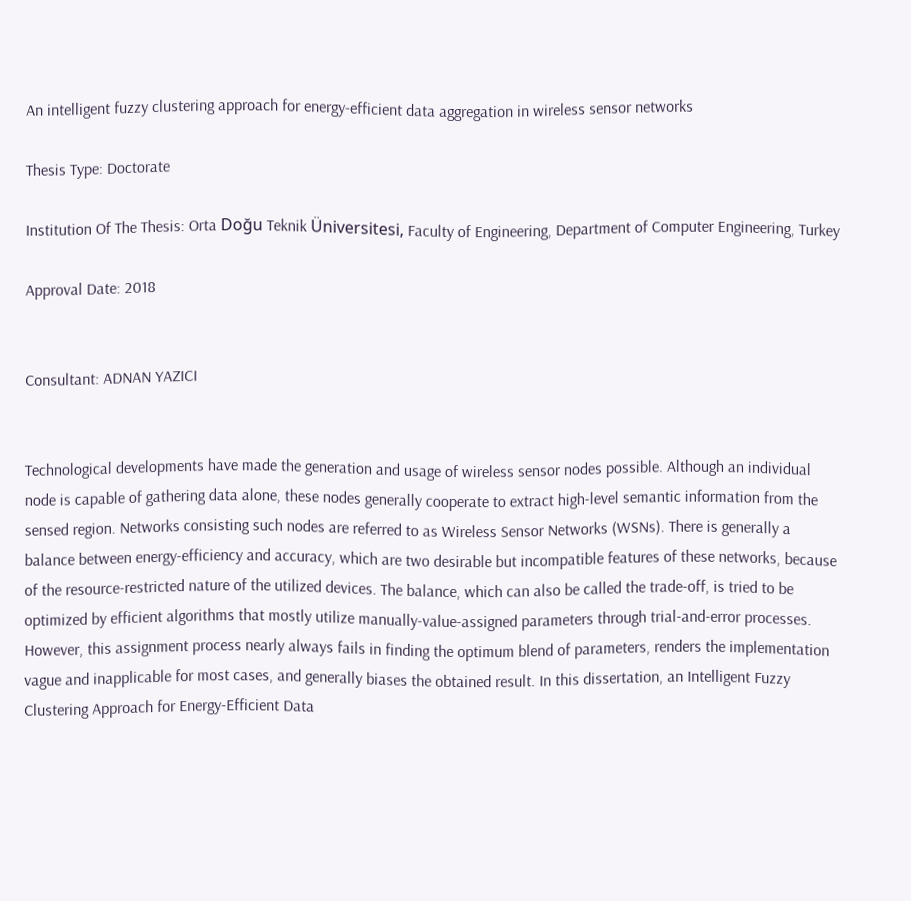An intelligent fuzzy clustering approach for energy-efficient data aggregation in wireless sensor networks

Thesis Type: Doctorate

Institution Of The Thesis: Orta Doğu Teknik Üniversitesi, Faculty of Engineering, Department of Computer Engineering, Turkey

Approval Date: 2018


Consultant: ADNAN YAZICI


Technological developments have made the generation and usage of wireless sensor nodes possible. Although an individual node is capable of gathering data alone, these nodes generally cooperate to extract high-level semantic information from the sensed region. Networks consisting such nodes are referred to as Wireless Sensor Networks (WSNs). There is generally a balance between energy-efficiency and accuracy, which are two desirable but incompatible features of these networks, because of the resource-restricted nature of the utilized devices. The balance, which can also be called the trade-off, is tried to be optimized by efficient algorithms that mostly utilize manually-value-assigned parameters through trial-and-error processes. However, this assignment process nearly always fails in finding the optimum blend of parameters, renders the implementation vague and inapplicable for most cases, and generally biases the obtained result. In this dissertation, an Intelligent Fuzzy Clustering Approach for Energy-Efficient Data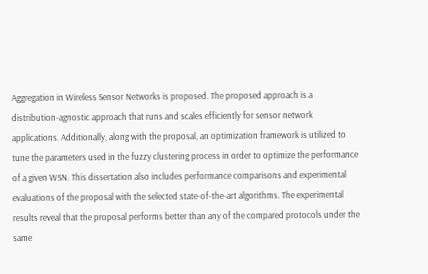Aggregation in Wireless Sensor Networks is proposed. The proposed approach is a distribution-agnostic approach that runs and scales efficiently for sensor network applications. Additionally, along with the proposal, an optimization framework is utilized to tune the parameters used in the fuzzy clustering process in order to optimize the performance of a given WSN. This dissertation also includes performance comparisons and experimental evaluations of the proposal with the selected state-of-the-art algorithms. The experimental results reveal that the proposal performs better than any of the compared protocols under the same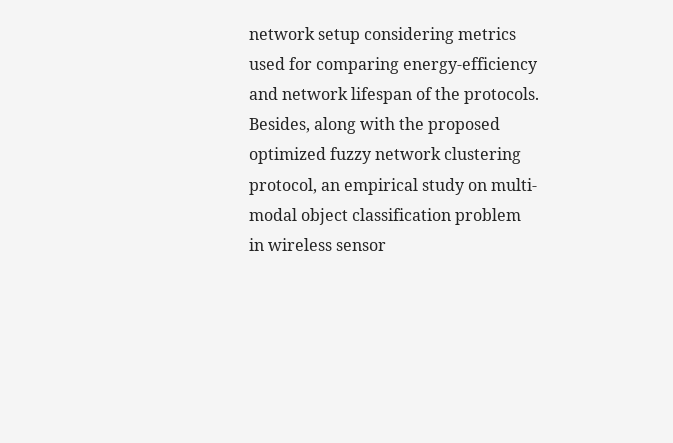network setup considering metrics used for comparing energy-efficiency and network lifespan of the protocols. Besides, along with the proposed optimized fuzzy network clustering protocol, an empirical study on multi-modal object classification problem in wireless sensor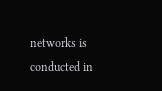networks is conducted in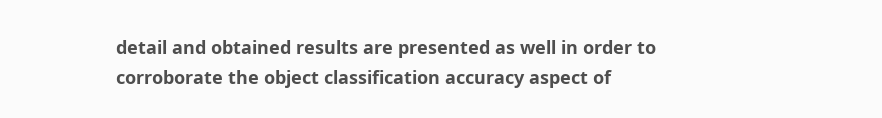detail and obtained results are presented as well in order to corroborate the object classification accuracy aspect of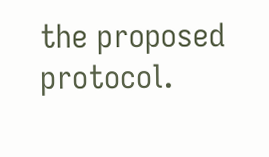the proposed protocol.